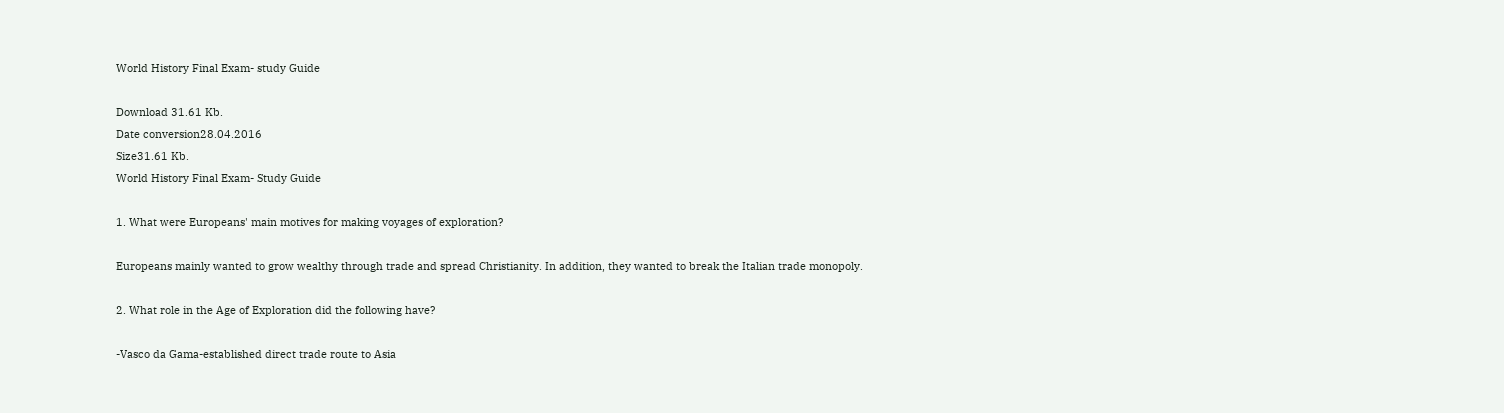World History Final Exam- study Guide

Download 31.61 Kb.
Date conversion28.04.2016
Size31.61 Kb.
World History Final Exam- Study Guide

1. What were Europeans' main motives for making voyages of exploration?

Europeans mainly wanted to grow wealthy through trade and spread Christianity. In addition, they wanted to break the Italian trade monopoly.

2. What role in the Age of Exploration did the following have?

-Vasco da Gama-established direct trade route to Asia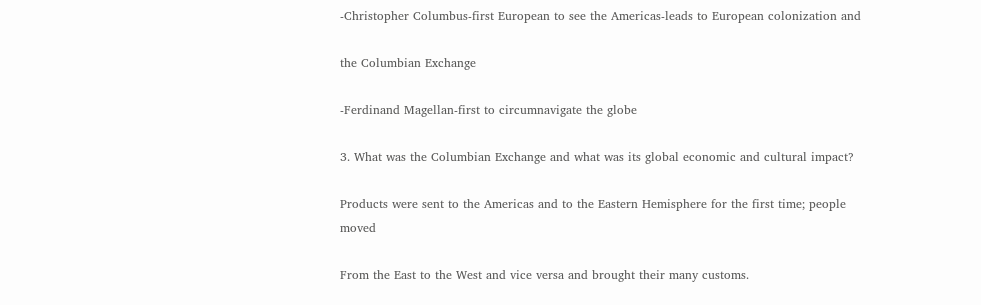-Christopher Columbus-first European to see the Americas-leads to European colonization and

the Columbian Exchange

-Ferdinand Magellan-first to circumnavigate the globe

3. What was the Columbian Exchange and what was its global economic and cultural impact?

Products were sent to the Americas and to the Eastern Hemisphere for the first time; people moved

From the East to the West and vice versa and brought their many customs.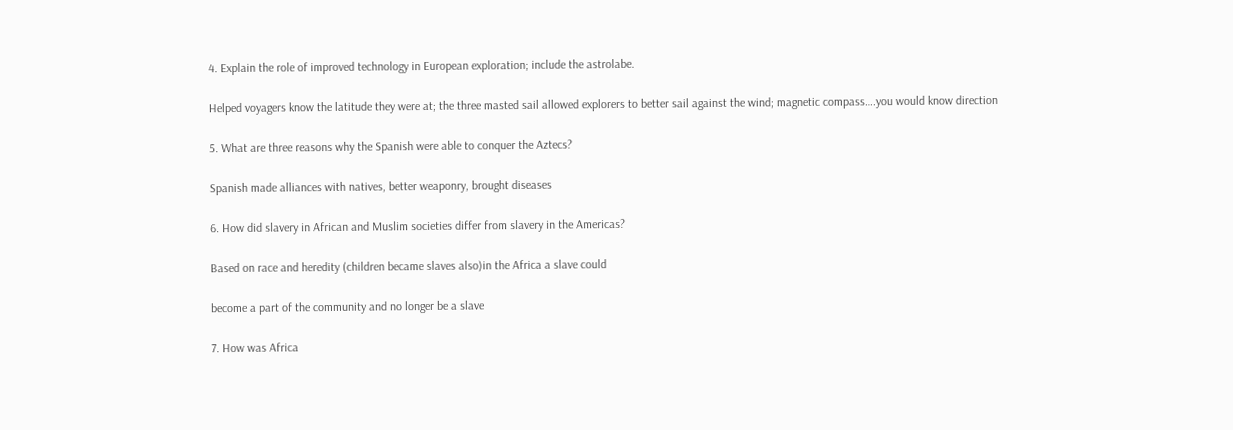4. Explain the role of improved technology in European exploration; include the astrolabe.

Helped voyagers know the latitude they were at; the three masted sail allowed explorers to better sail against the wind; magnetic compass….you would know direction

5. What are three reasons why the Spanish were able to conquer the Aztecs?

Spanish made alliances with natives, better weaponry, brought diseases

6. How did slavery in African and Muslim societies differ from slavery in the Americas?

Based on race and heredity (children became slaves also)in the Africa a slave could

become a part of the community and no longer be a slave

7. How was Africa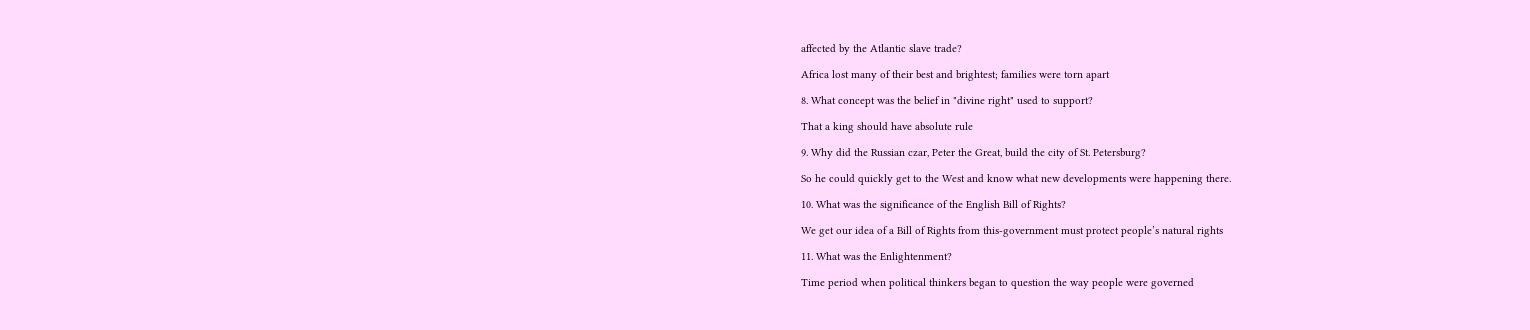affected by the Atlantic slave trade?

Africa lost many of their best and brightest; families were torn apart

8. What concept was the belief in "divine right" used to support?

That a king should have absolute rule

9. Why did the Russian czar, Peter the Great, build the city of St. Petersburg?

So he could quickly get to the West and know what new developments were happening there.

10. What was the significance of the English Bill of Rights?

We get our idea of a Bill of Rights from this-government must protect people’s natural rights

11. What was the Enlightenment?

Time period when political thinkers began to question the way people were governed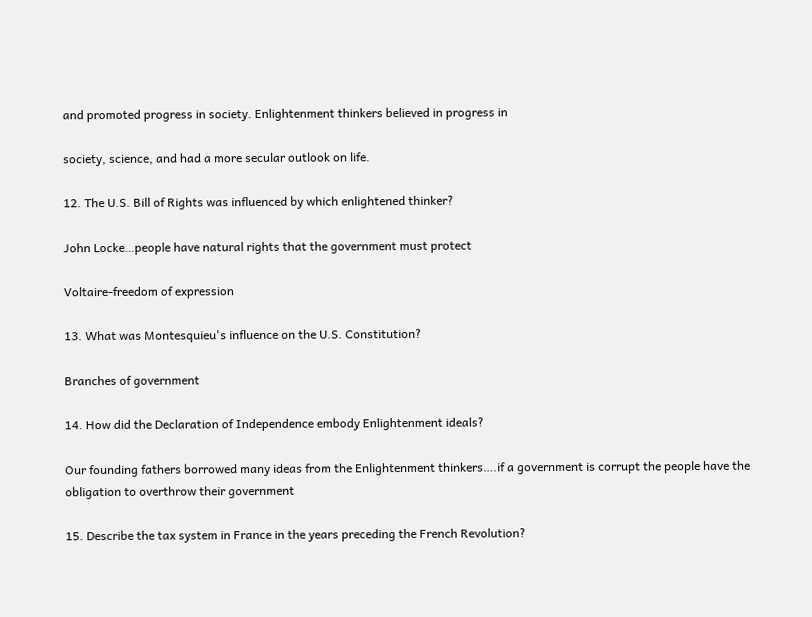and promoted progress in society. Enlightenment thinkers believed in progress in

society, science, and had a more secular outlook on life.

12. The U.S. Bill of Rights was influenced by which enlightened thinker?

John Locke…people have natural rights that the government must protect

Voltaire-freedom of expression

13. What was Montesquieu's influence on the U.S. Constitution?

Branches of government

14. How did the Declaration of Independence embody Enlightenment ideals?

Our founding fathers borrowed many ideas from the Enlightenment thinkers….if a government is corrupt the people have the obligation to overthrow their government

15. Describe the tax system in France in the years preceding the French Revolution?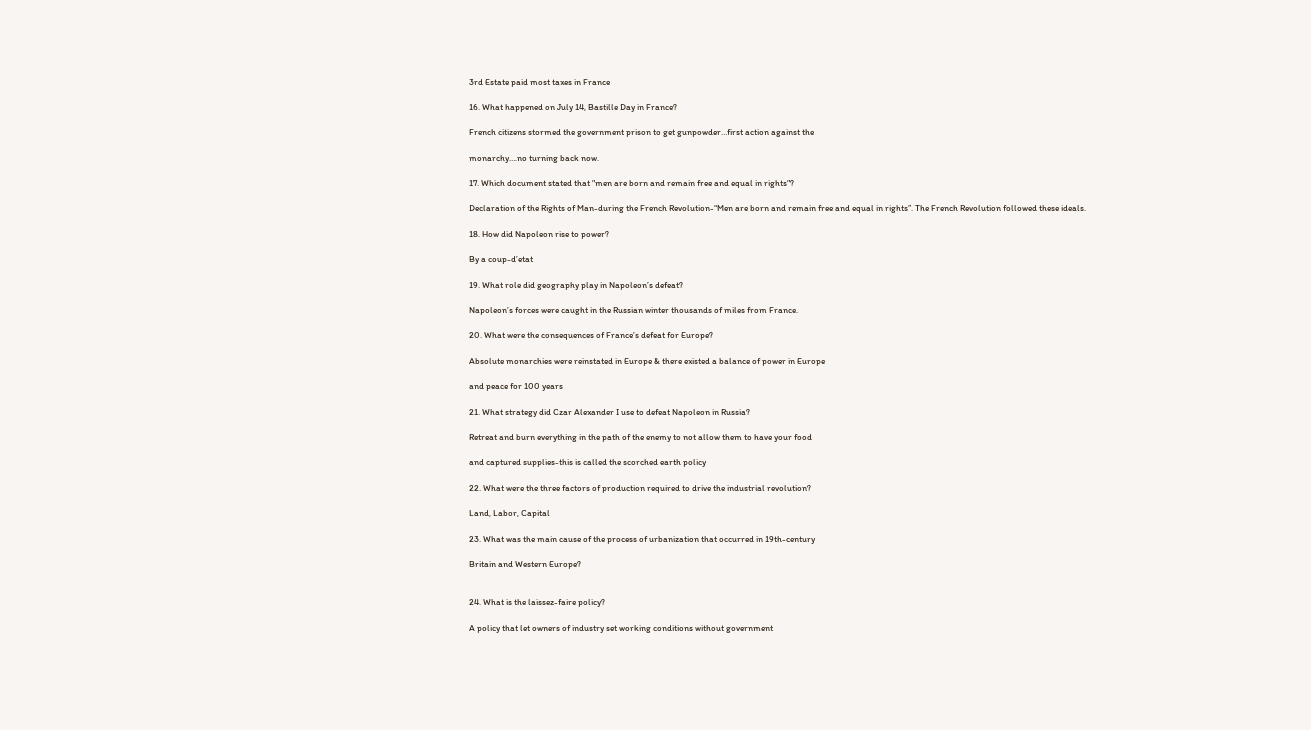3rd Estate paid most taxes in France

16. What happened on July 14, Bastille Day in France?

French citizens stormed the government prison to get gunpowder…first action against the

monarchy….no turning back now.

17. Which document stated that "men are born and remain free and equal in rights"?

Declaration of the Rights of Man-during the French Revolution-“Men are born and remain free and equal in rights”. The French Revolution followed these ideals.

18. How did Napoleon rise to power?

By a coup-d’etat

19. What role did geography play in Napoleon’s defeat?

Napoleon’s forces were caught in the Russian winter thousands of miles from France.

20. What were the consequences of France’s defeat for Europe?

Absolute monarchies were reinstated in Europe & there existed a balance of power in Europe

and peace for 100 years

21. What strategy did Czar Alexander I use to defeat Napoleon in Russia?

Retreat and burn everything in the path of the enemy to not allow them to have your food

and captured supplies-this is called the scorched earth policy

22. What were the three factors of production required to drive the industrial revolution?

Land, Labor, Capital

23. What was the main cause of the process of urbanization that occurred in 19th-century

Britain and Western Europe?


24. What is the laissez-faire policy?

A policy that let owners of industry set working conditions without government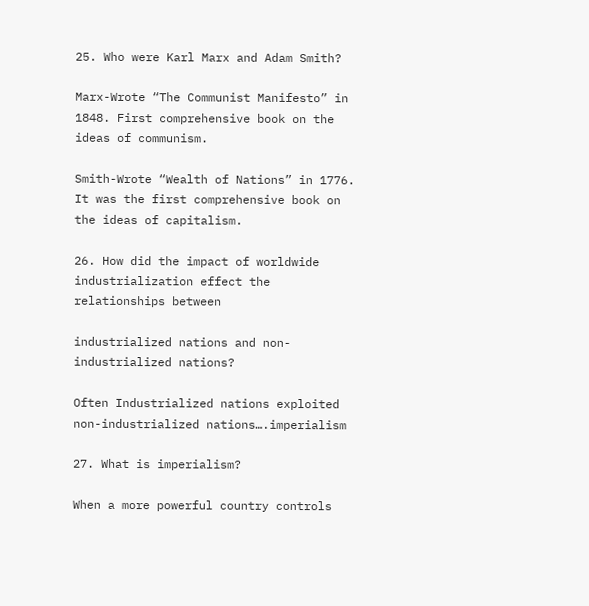25. Who were Karl Marx and Adam Smith?

Marx-Wrote “The Communist Manifesto” in 1848. First comprehensive book on the ideas of communism.

Smith-Wrote “Wealth of Nations” in 1776. It was the first comprehensive book on the ideas of capitalism.

26. How did the impact of worldwide industrialization effect the relationships between

industrialized nations and non-industrialized nations?

Often Industrialized nations exploited non-industrialized nations….imperialism

27. What is imperialism?

When a more powerful country controls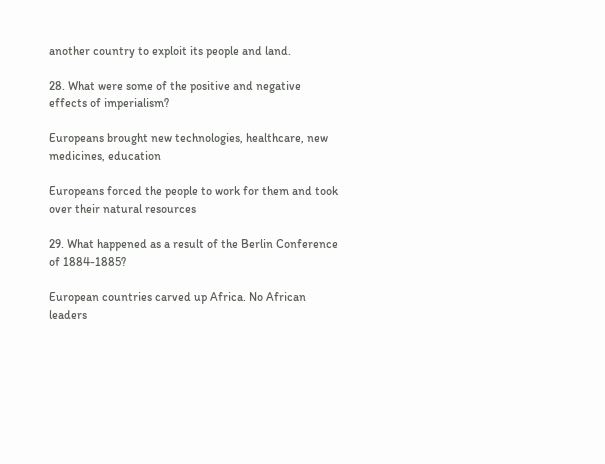another country to exploit its people and land.

28. What were some of the positive and negative effects of imperialism?

Europeans brought new technologies, healthcare, new medicines, education

Europeans forced the people to work for them and took over their natural resources

29. What happened as a result of the Berlin Conference of 1884-1885?

European countries carved up Africa. No African leaders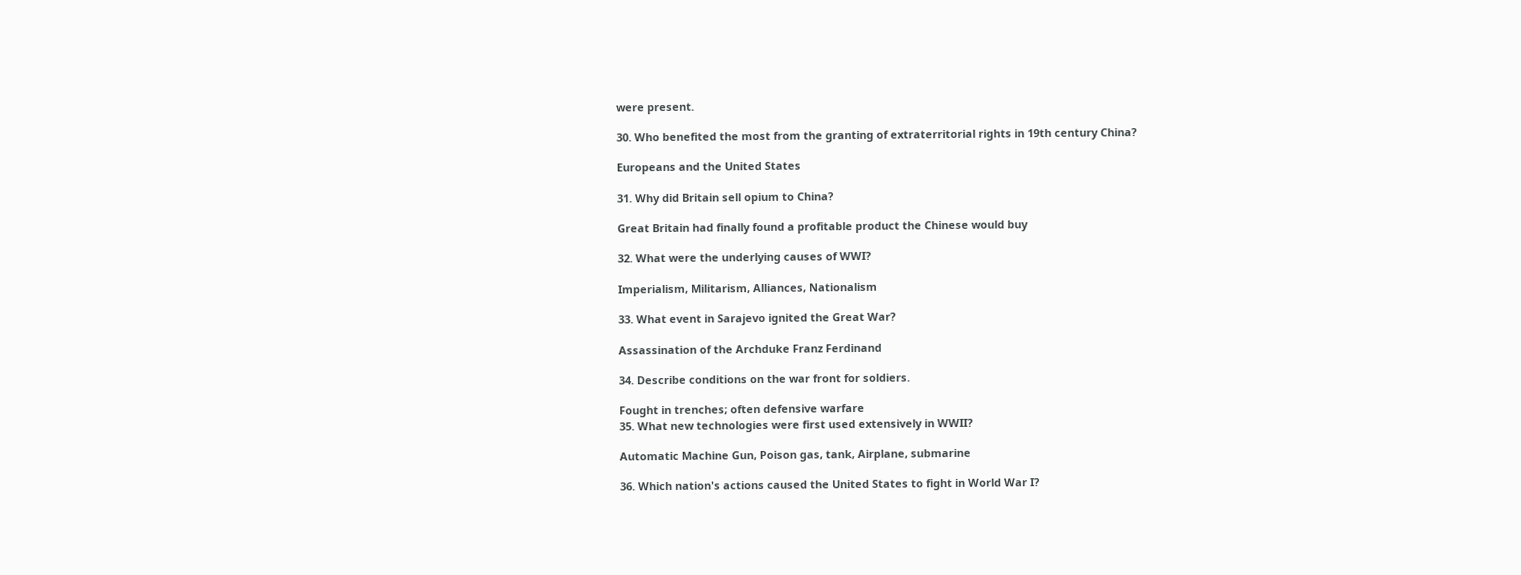were present.

30. Who benefited the most from the granting of extraterritorial rights in 19th century China?

Europeans and the United States

31. Why did Britain sell opium to China?

Great Britain had finally found a profitable product the Chinese would buy

32. What were the underlying causes of WWI?

Imperialism, Militarism, Alliances, Nationalism

33. What event in Sarajevo ignited the Great War?

Assassination of the Archduke Franz Ferdinand

34. Describe conditions on the war front for soldiers.

Fought in trenches; often defensive warfare
35. What new technologies were first used extensively in WWII?

Automatic Machine Gun, Poison gas, tank, Airplane, submarine

36. Which nation's actions caused the United States to fight in World War I?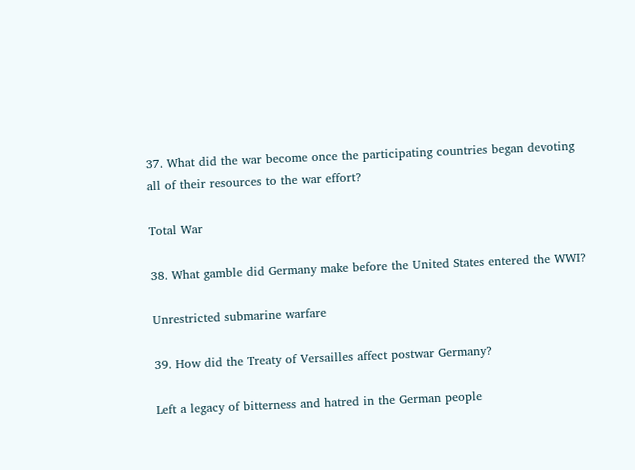37. What did the war become once the participating countries began devoting all of their resources to the war effort?

Total War

38. What gamble did Germany make before the United States entered the WWI?

Unrestricted submarine warfare

39. How did the Treaty of Versailles affect postwar Germany?

Left a legacy of bitterness and hatred in the German people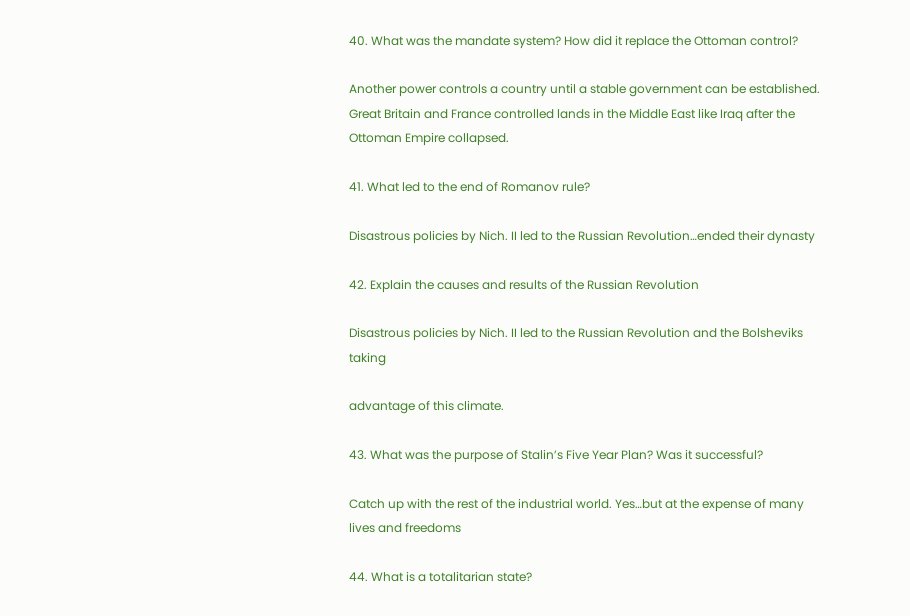40. What was the mandate system? How did it replace the Ottoman control?

Another power controls a country until a stable government can be established. Great Britain and France controlled lands in the Middle East like Iraq after the Ottoman Empire collapsed.

41. What led to the end of Romanov rule?

Disastrous policies by Nich. II led to the Russian Revolution…ended their dynasty

42. Explain the causes and results of the Russian Revolution

Disastrous policies by Nich. II led to the Russian Revolution and the Bolsheviks taking

advantage of this climate.

43. What was the purpose of Stalin’s Five Year Plan? Was it successful?

Catch up with the rest of the industrial world. Yes…but at the expense of many lives and freedoms

44. What is a totalitarian state?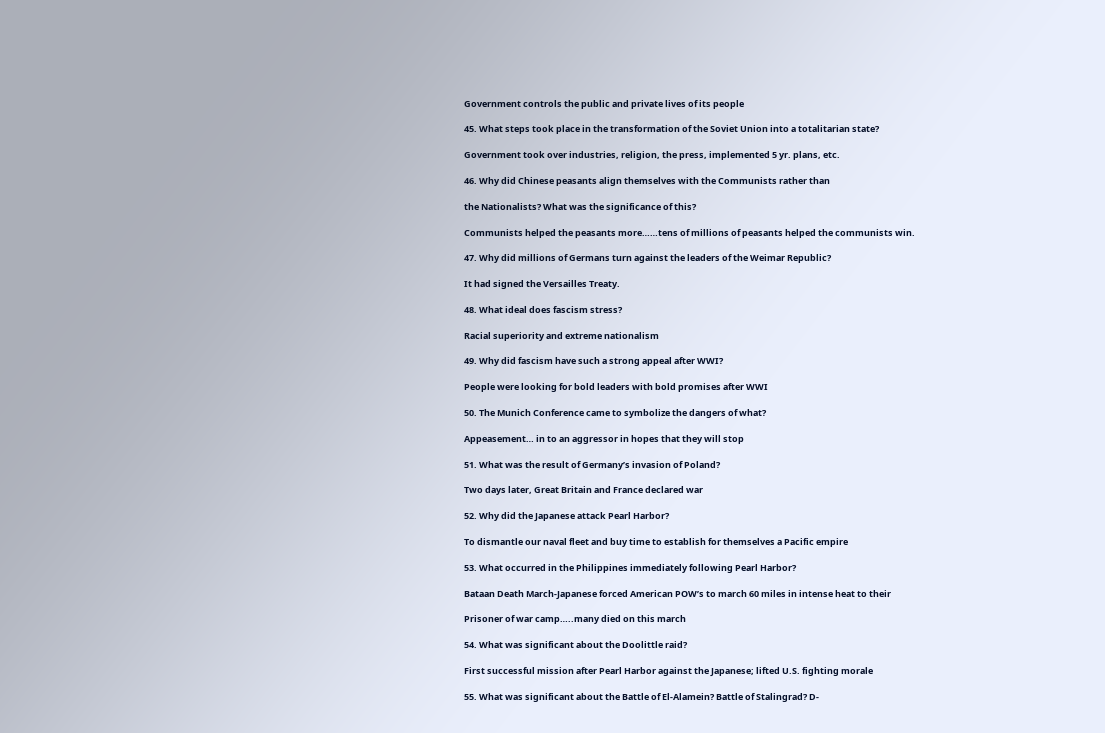Government controls the public and private lives of its people

45. What steps took place in the transformation of the Soviet Union into a totalitarian state?

Government took over industries, religion, the press, implemented 5 yr. plans, etc.

46. Why did Chinese peasants align themselves with the Communists rather than

the Nationalists? What was the significance of this?

Communists helped the peasants more……tens of millions of peasants helped the communists win.

47. Why did millions of Germans turn against the leaders of the Weimar Republic?

It had signed the Versailles Treaty.

48. What ideal does fascism stress?

Racial superiority and extreme nationalism

49. Why did fascism have such a strong appeal after WWI?

People were looking for bold leaders with bold promises after WWI

50. The Munich Conference came to symbolize the dangers of what?

Appeasement… in to an aggressor in hopes that they will stop

51. What was the result of Germany’s invasion of Poland?

Two days later, Great Britain and France declared war

52. Why did the Japanese attack Pearl Harbor?

To dismantle our naval fleet and buy time to establish for themselves a Pacific empire

53. What occurred in the Philippines immediately following Pearl Harbor?

Bataan Death March-Japanese forced American POW’s to march 60 miles in intense heat to their

Prisoner of war camp…..many died on this march

54. What was significant about the Doolittle raid?

First successful mission after Pearl Harbor against the Japanese; lifted U.S. fighting morale

55. What was significant about the Battle of El-Alamein? Battle of Stalingrad? D-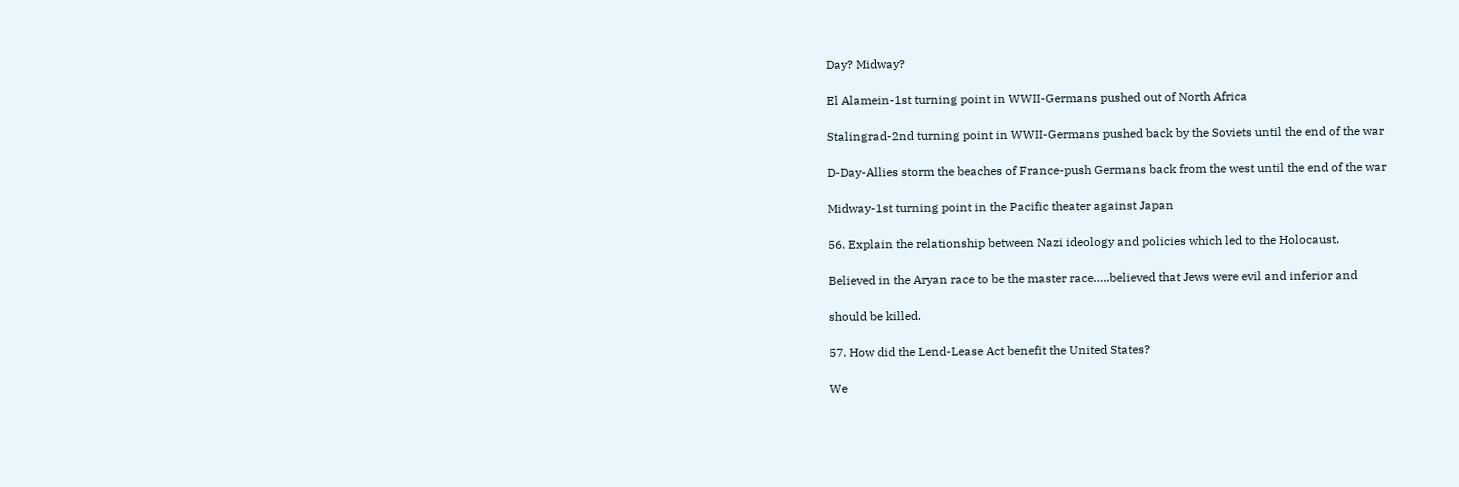Day? Midway?

El Alamein-1st turning point in WWII-Germans pushed out of North Africa

Stalingrad-2nd turning point in WWII-Germans pushed back by the Soviets until the end of the war

D-Day-Allies storm the beaches of France-push Germans back from the west until the end of the war

Midway-1st turning point in the Pacific theater against Japan

56. Explain the relationship between Nazi ideology and policies which led to the Holocaust.

Believed in the Aryan race to be the master race…..believed that Jews were evil and inferior and

should be killed.

57. How did the Lend-Lease Act benefit the United States?

We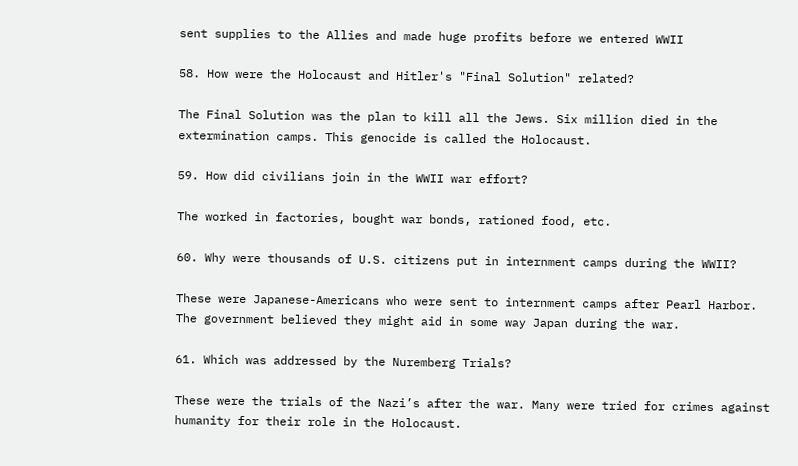sent supplies to the Allies and made huge profits before we entered WWII

58. How were the Holocaust and Hitler's "Final Solution" related?

The Final Solution was the plan to kill all the Jews. Six million died in the extermination camps. This genocide is called the Holocaust.

59. How did civilians join in the WWII war effort?

The worked in factories, bought war bonds, rationed food, etc.

60. Why were thousands of U.S. citizens put in internment camps during the WWII?

These were Japanese-Americans who were sent to internment camps after Pearl Harbor. The government believed they might aid in some way Japan during the war.

61. Which was addressed by the Nuremberg Trials?

These were the trials of the Nazi’s after the war. Many were tried for crimes against humanity for their role in the Holocaust.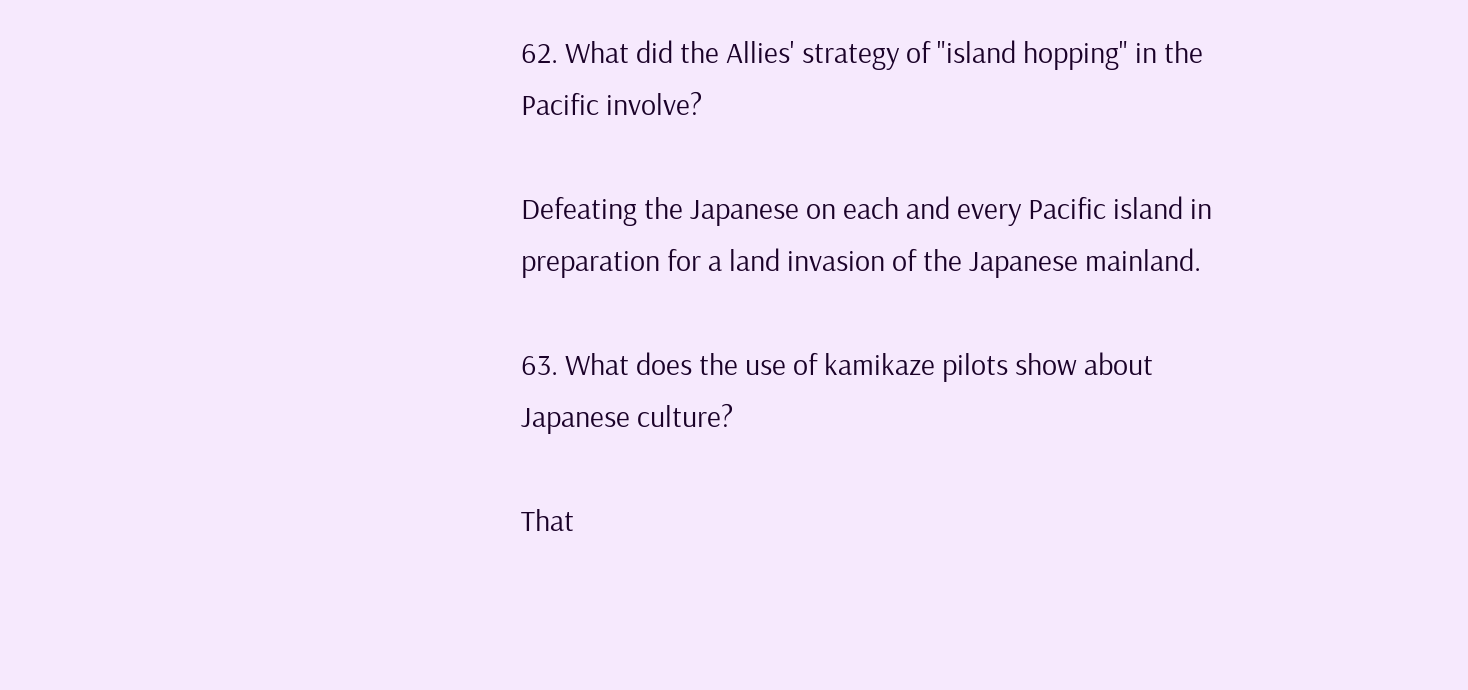62. What did the Allies' strategy of "island hopping" in the Pacific involve?

Defeating the Japanese on each and every Pacific island in preparation for a land invasion of the Japanese mainland.

63. What does the use of kamikaze pilots show about Japanese culture?

That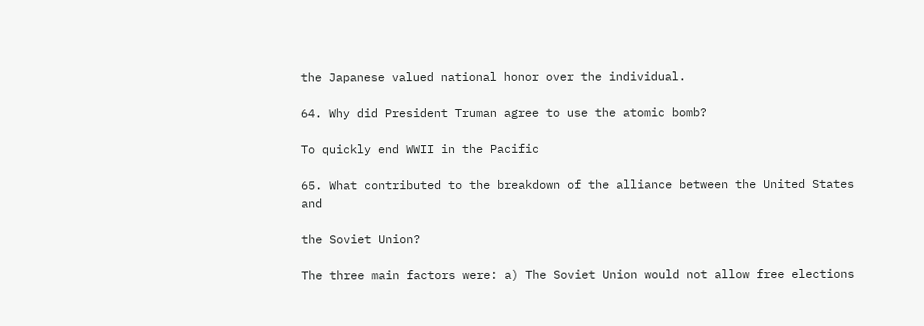the Japanese valued national honor over the individual.

64. Why did President Truman agree to use the atomic bomb?

To quickly end WWII in the Pacific

65. What contributed to the breakdown of the alliance between the United States and

the Soviet Union?

The three main factors were: a) The Soviet Union would not allow free elections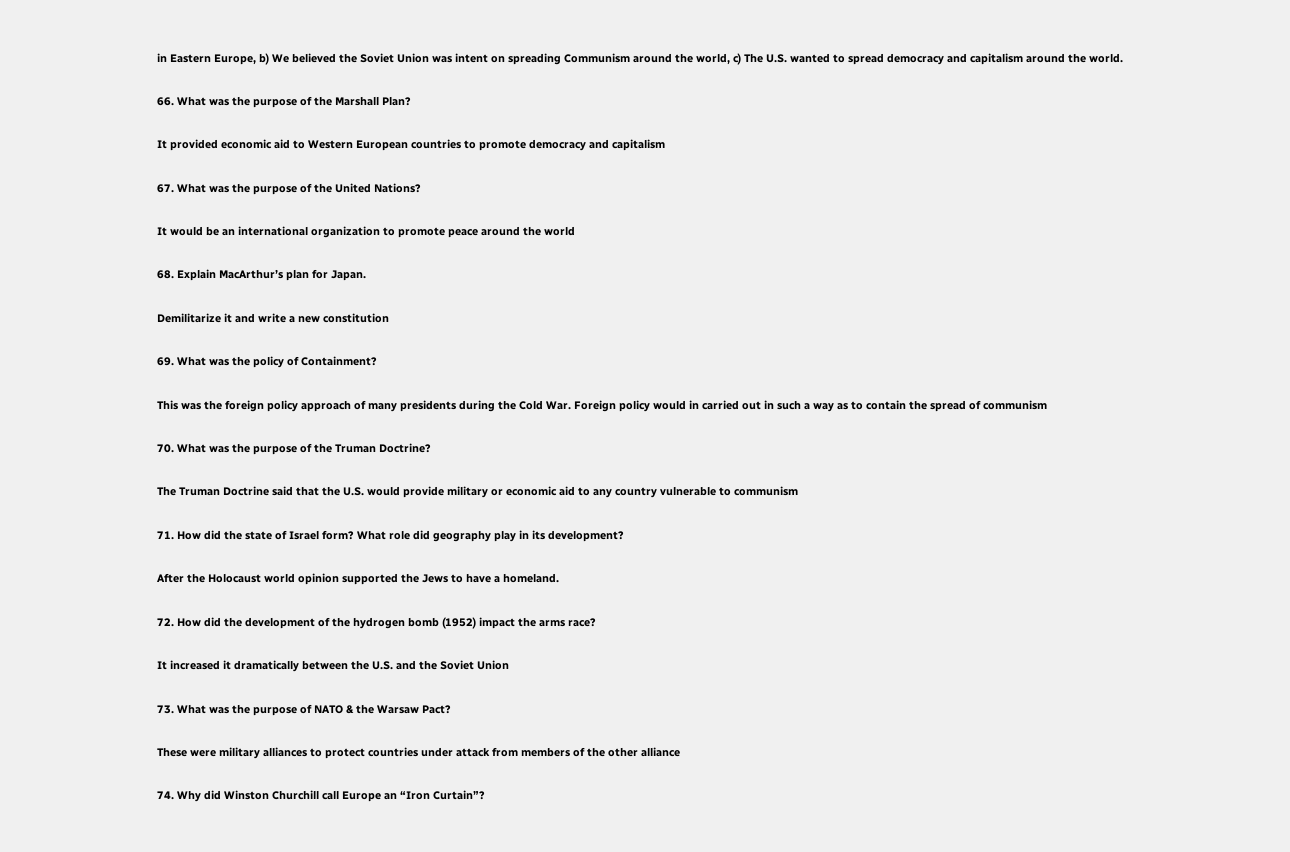in Eastern Europe, b) We believed the Soviet Union was intent on spreading Communism around the world, c) The U.S. wanted to spread democracy and capitalism around the world.

66. What was the purpose of the Marshall Plan?

It provided economic aid to Western European countries to promote democracy and capitalism

67. What was the purpose of the United Nations?

It would be an international organization to promote peace around the world

68. Explain MacArthur’s plan for Japan.

Demilitarize it and write a new constitution

69. What was the policy of Containment?

This was the foreign policy approach of many presidents during the Cold War. Foreign policy would in carried out in such a way as to contain the spread of communism

70. What was the purpose of the Truman Doctrine?

The Truman Doctrine said that the U.S. would provide military or economic aid to any country vulnerable to communism

71. How did the state of Israel form? What role did geography play in its development?

After the Holocaust world opinion supported the Jews to have a homeland.

72. How did the development of the hydrogen bomb (1952) impact the arms race?

It increased it dramatically between the U.S. and the Soviet Union

73. What was the purpose of NATO & the Warsaw Pact?

These were military alliances to protect countries under attack from members of the other alliance

74. Why did Winston Churchill call Europe an “Iron Curtain”?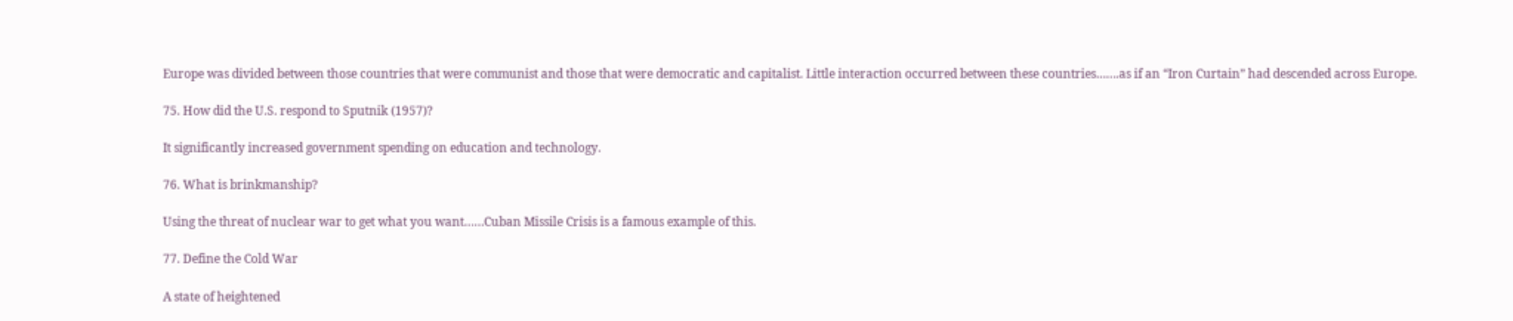Europe was divided between those countries that were communist and those that were democratic and capitalist. Little interaction occurred between these countries…….as if an “Iron Curtain” had descended across Europe.

75. How did the U.S. respond to Sputnik (1957)?

It significantly increased government spending on education and technology.

76. What is brinkmanship?

Using the threat of nuclear war to get what you want……Cuban Missile Crisis is a famous example of this.

77. Define the Cold War

A state of heightened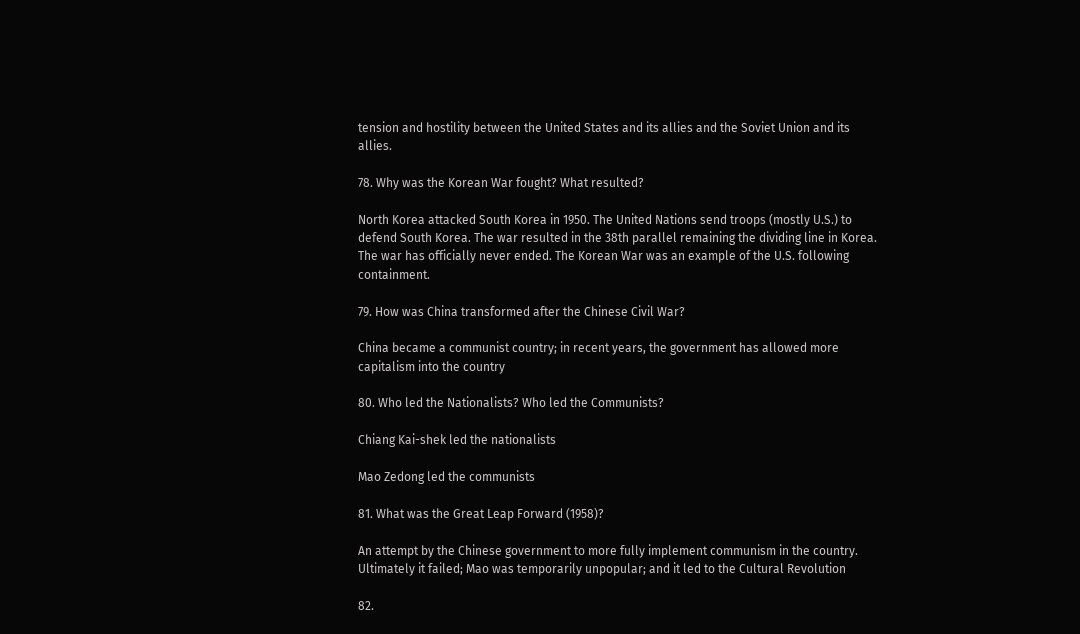tension and hostility between the United States and its allies and the Soviet Union and its allies.

78. Why was the Korean War fought? What resulted?

North Korea attacked South Korea in 1950. The United Nations send troops (mostly U.S.) to defend South Korea. The war resulted in the 38th parallel remaining the dividing line in Korea. The war has officially never ended. The Korean War was an example of the U.S. following containment.

79. How was China transformed after the Chinese Civil War?

China became a communist country; in recent years, the government has allowed more capitalism into the country

80. Who led the Nationalists? Who led the Communists?

Chiang Kai-shek led the nationalists

Mao Zedong led the communists

81. What was the Great Leap Forward (1958)?

An attempt by the Chinese government to more fully implement communism in the country. Ultimately it failed; Mao was temporarily unpopular; and it led to the Cultural Revolution

82.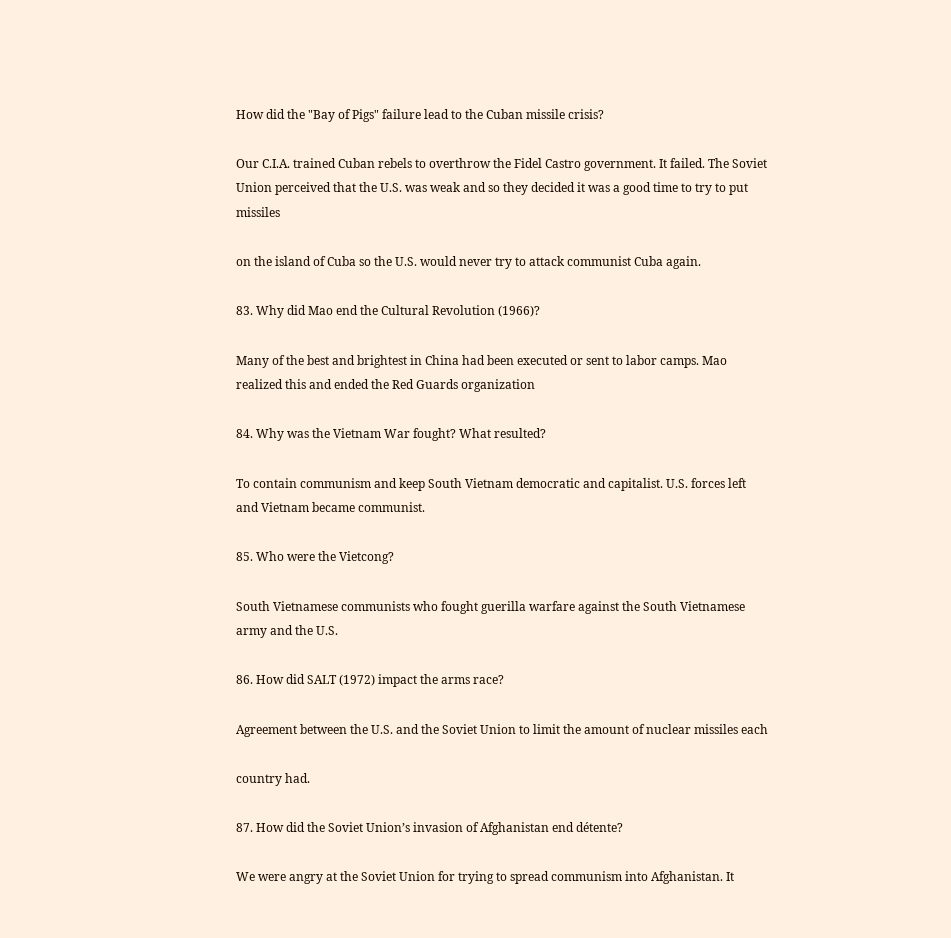How did the "Bay of Pigs" failure lead to the Cuban missile crisis?

Our C.I.A. trained Cuban rebels to overthrow the Fidel Castro government. It failed. The Soviet Union perceived that the U.S. was weak and so they decided it was a good time to try to put missiles

on the island of Cuba so the U.S. would never try to attack communist Cuba again.

83. Why did Mao end the Cultural Revolution (1966)?

Many of the best and brightest in China had been executed or sent to labor camps. Mao realized this and ended the Red Guards organization

84. Why was the Vietnam War fought? What resulted?

To contain communism and keep South Vietnam democratic and capitalist. U.S. forces left and Vietnam became communist.

85. Who were the Vietcong?

South Vietnamese communists who fought guerilla warfare against the South Vietnamese army and the U.S.

86. How did SALT (1972) impact the arms race?

Agreement between the U.S. and the Soviet Union to limit the amount of nuclear missiles each

country had.

87. How did the Soviet Union’s invasion of Afghanistan end détente?

We were angry at the Soviet Union for trying to spread communism into Afghanistan. It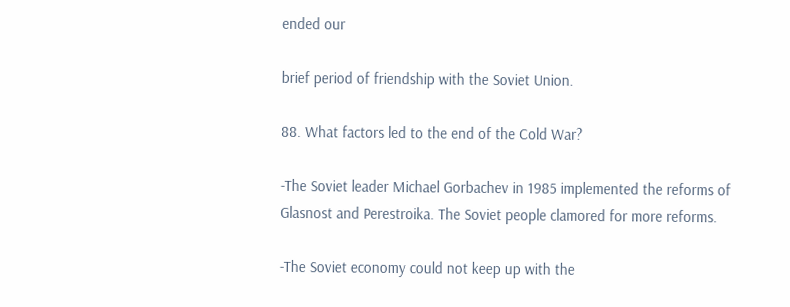ended our

brief period of friendship with the Soviet Union.

88. What factors led to the end of the Cold War?

-The Soviet leader Michael Gorbachev in 1985 implemented the reforms of Glasnost and Perestroika. The Soviet people clamored for more reforms.

-The Soviet economy could not keep up with the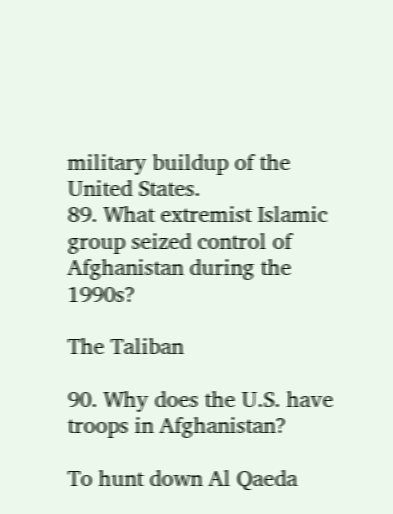military buildup of the United States.
89. What extremist Islamic group seized control of Afghanistan during the 1990s?

The Taliban

90. Why does the U.S. have troops in Afghanistan?

To hunt down Al Qaeda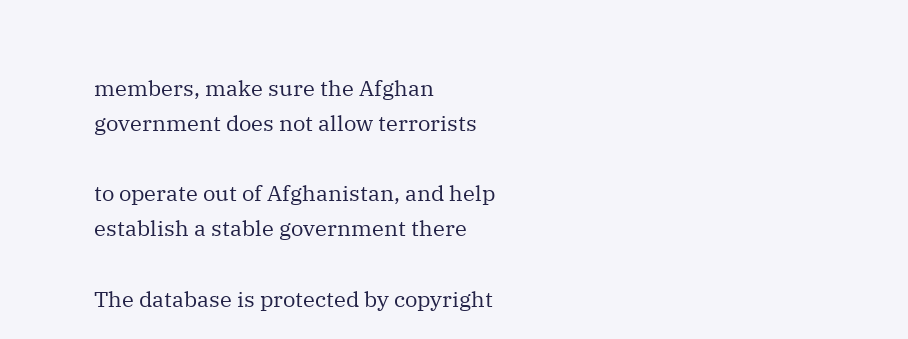members, make sure the Afghan government does not allow terrorists

to operate out of Afghanistan, and help establish a stable government there

The database is protected by copyright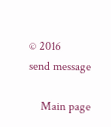© 2016
send message

    Main page